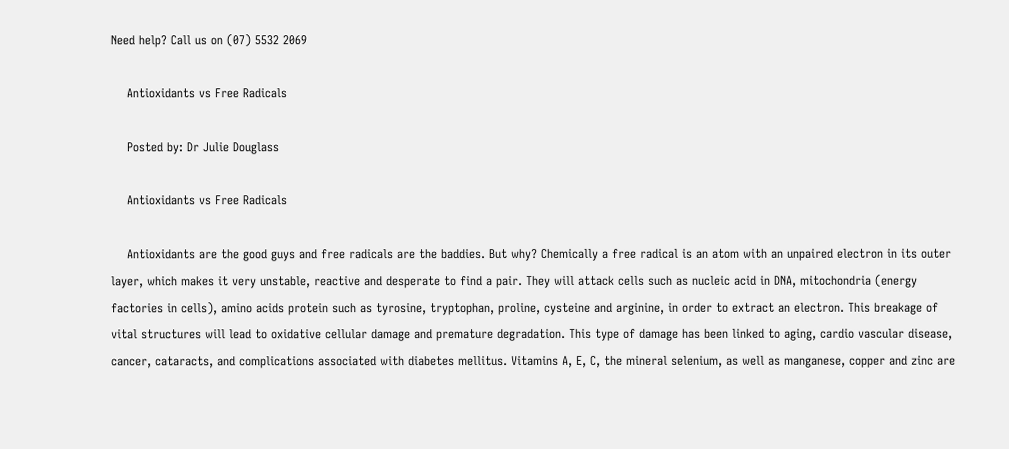Need help? Call us on (07) 5532 2069

    Antioxidants vs Free Radicals

    Posted by: Dr Julie Douglass

    Antioxidants vs Free Radicals

    Antioxidants are the good guys and free radicals are the baddies. But why? Chemically a free radical is an atom with an unpaired electron in its outer layer, which makes it very unstable, reactive and desperate to find a pair. They will attack cells such as nucleic acid in DNA, mitochondria (energy factories in cells), amino acids protein such as tyrosine, tryptophan, proline, cysteine and arginine, in order to extract an electron. This breakage of vital structures will lead to oxidative cellular damage and premature degradation. This type of damage has been linked to aging, cardio vascular disease, cancer, cataracts, and complications associated with diabetes mellitus. Vitamins A, E, C, the mineral selenium, as well as manganese, copper and zinc are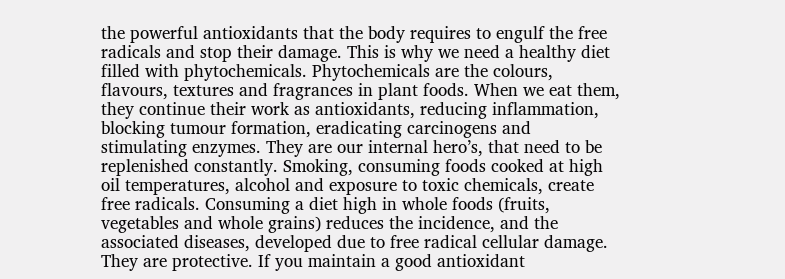the powerful antioxidants that the body requires to engulf the free radicals and stop their damage. This is why we need a healthy diet filled with phytochemicals. Phytochemicals are the colours, flavours, textures and fragrances in plant foods. When we eat them, they continue their work as antioxidants, reducing inflammation, blocking tumour formation, eradicating carcinogens and stimulating enzymes. They are our internal hero’s, that need to be replenished constantly. Smoking, consuming foods cooked at high oil temperatures, alcohol and exposure to toxic chemicals, create free radicals. Consuming a diet high in whole foods (fruits, vegetables and whole grains) reduces the incidence, and the associated diseases, developed due to free radical cellular damage. They are protective. If you maintain a good antioxidant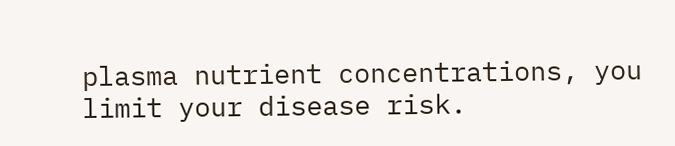plasma nutrient concentrations, you limit your disease risk.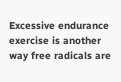Excessive endurance exercise is another way free radicals are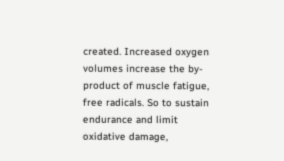created. Increased oxygen volumes increase the by-product of muscle fatigue, free radicals. So to sustain endurance and limit oxidative damage,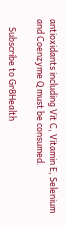antioxidants including Vit C, Vitamin E, Selenium and Coenzyme Q must be consumed.

    Subscribe to Gr8Health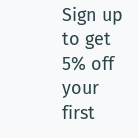Sign up to get 5% off your first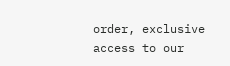order, exclusive access to our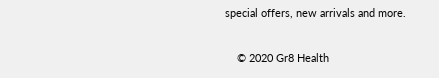special offers, new arrivals and more.

    © 2020 Gr8 Health